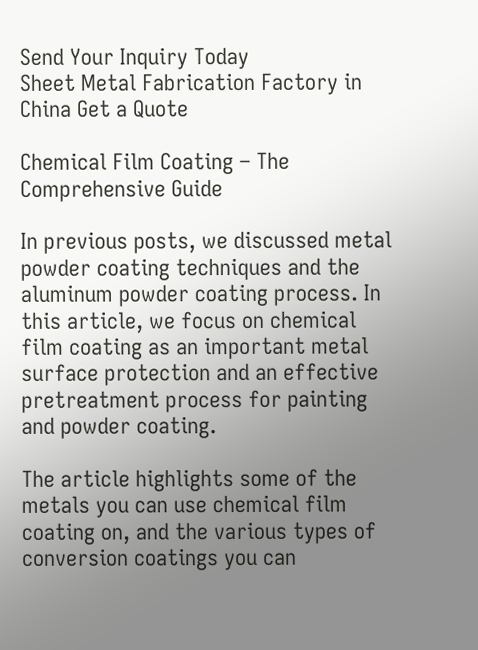Send Your Inquiry Today
Sheet Metal Fabrication Factory in China Get a Quote

Chemical Film Coating – The Comprehensive Guide

In previous posts, we discussed metal powder coating techniques and the aluminum powder coating process. In this article, we focus on chemical film coating as an important metal surface protection and an effective pretreatment process for painting and powder coating.

The article highlights some of the metals you can use chemical film coating on, and the various types of conversion coatings you can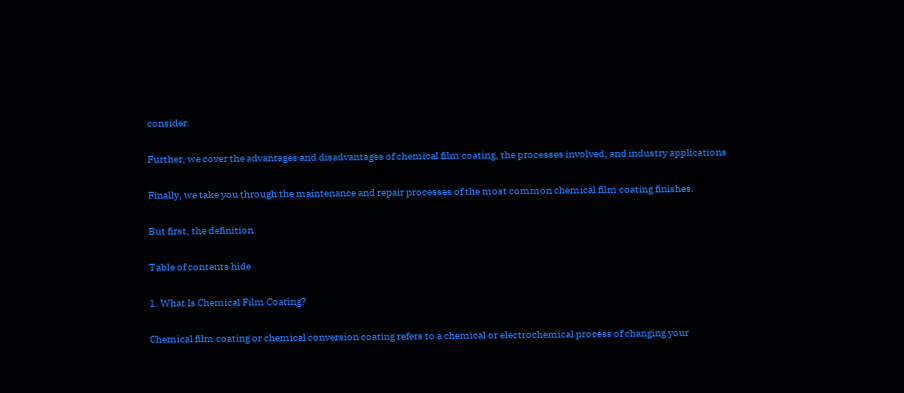consider.

Further, we cover the advantages and disadvantages of chemical film coating, the processes involved, and industry applications

Finally, we take you through the maintenance and repair processes of the most common chemical film coating finishes.

But first, the definition

Table of contents hide

1. What Is Chemical Film Coating?

Chemical film coating or chemical conversion coating refers to a chemical or electrochemical process of changing your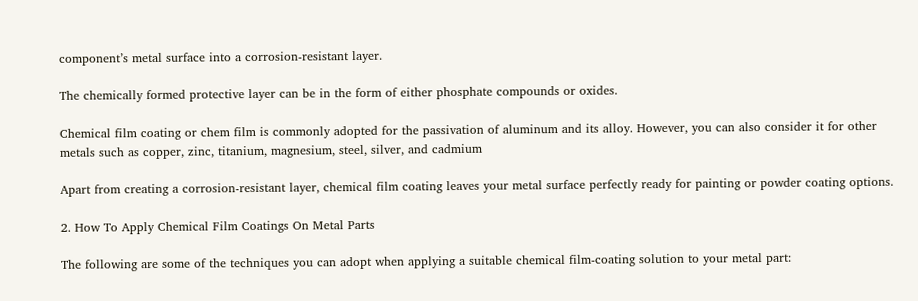component’s metal surface into a corrosion-resistant layer.

The chemically formed protective layer can be in the form of either phosphate compounds or oxides.

Chemical film coating or chem film is commonly adopted for the passivation of aluminum and its alloy. However, you can also consider it for other metals such as copper, zinc, titanium, magnesium, steel, silver, and cadmium

Apart from creating a corrosion-resistant layer, chemical film coating leaves your metal surface perfectly ready for painting or powder coating options.

2. How To Apply Chemical Film Coatings On Metal Parts

The following are some of the techniques you can adopt when applying a suitable chemical film-coating solution to your metal part: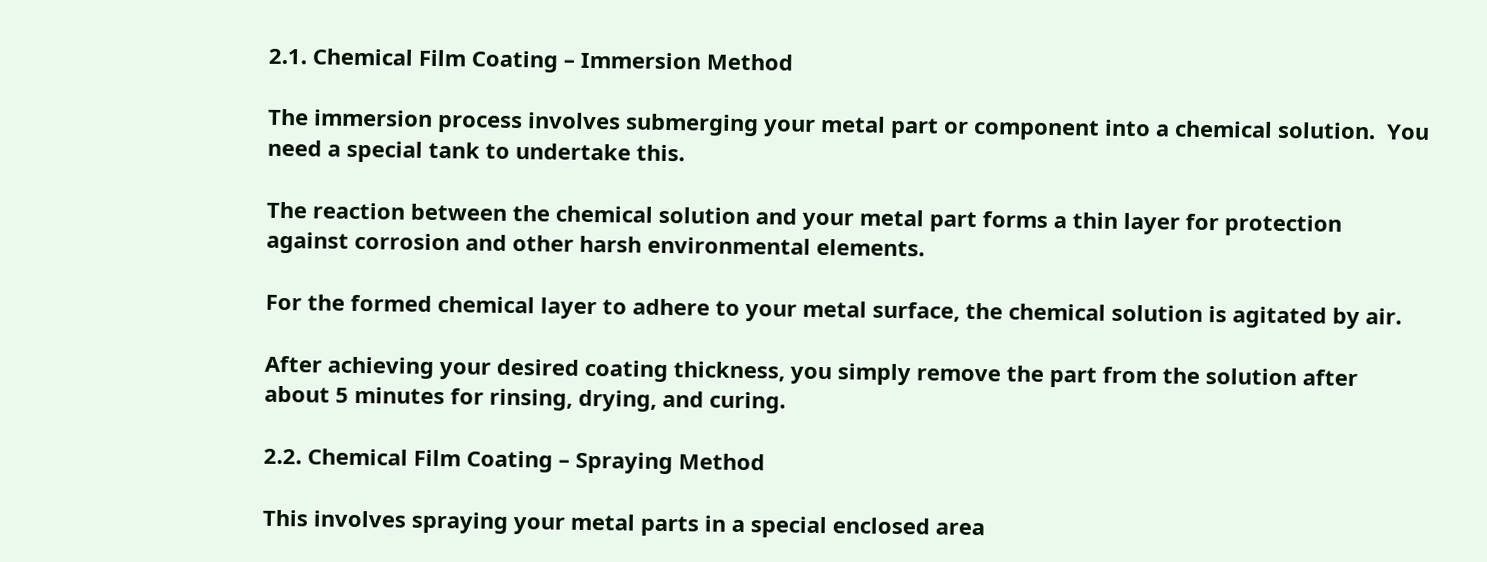2.1. Chemical Film Coating – Immersion Method

The immersion process involves submerging your metal part or component into a chemical solution.  You need a special tank to undertake this.

The reaction between the chemical solution and your metal part forms a thin layer for protection against corrosion and other harsh environmental elements.

For the formed chemical layer to adhere to your metal surface, the chemical solution is agitated by air.

After achieving your desired coating thickness, you simply remove the part from the solution after about 5 minutes for rinsing, drying, and curing.

2.2. Chemical Film Coating – Spraying Method

This involves spraying your metal parts in a special enclosed area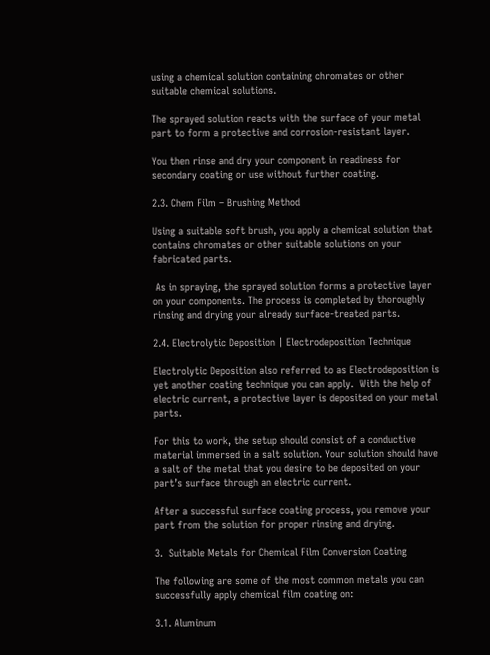using a chemical solution containing chromates or other suitable chemical solutions.

The sprayed solution reacts with the surface of your metal part to form a protective and corrosion-resistant layer.

You then rinse and dry your component in readiness for secondary coating or use without further coating.

2.3. Chem Film – Brushing Method

Using a suitable soft brush, you apply a chemical solution that contains chromates or other suitable solutions on your fabricated parts.

 As in spraying, the sprayed solution forms a protective layer on your components. The process is completed by thoroughly rinsing and drying your already surface-treated parts.

2.4. Electrolytic Deposition | Electrodeposition Technique

Electrolytic Deposition also referred to as Electrodeposition is yet another coating technique you can apply.  With the help of electric current, a protective layer is deposited on your metal parts.

For this to work, the setup should consist of a conductive material immersed in a salt solution. Your solution should have a salt of the metal that you desire to be deposited on your part’s surface through an electric current.

After a successful surface coating process, you remove your part from the solution for proper rinsing and drying.

3.  Suitable Metals for Chemical Film Conversion Coating

The following are some of the most common metals you can successfully apply chemical film coating on:

3.1. Aluminum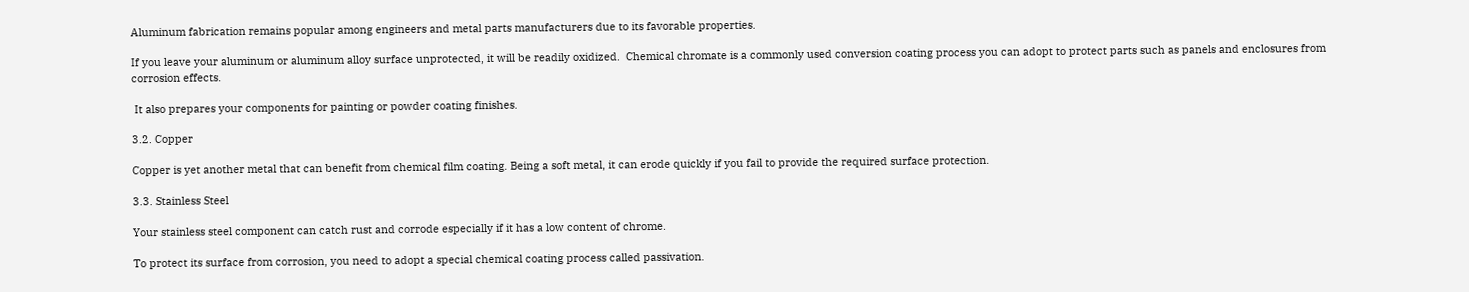Aluminum fabrication remains popular among engineers and metal parts manufacturers due to its favorable properties.

If you leave your aluminum or aluminum alloy surface unprotected, it will be readily oxidized.  Chemical chromate is a commonly used conversion coating process you can adopt to protect parts such as panels and enclosures from corrosion effects.

 It also prepares your components for painting or powder coating finishes.

3.2. Copper

Copper is yet another metal that can benefit from chemical film coating. Being a soft metal, it can erode quickly if you fail to provide the required surface protection.

3.3. Stainless Steel

Your stainless steel component can catch rust and corrode especially if it has a low content of chrome.

To protect its surface from corrosion, you need to adopt a special chemical coating process called passivation.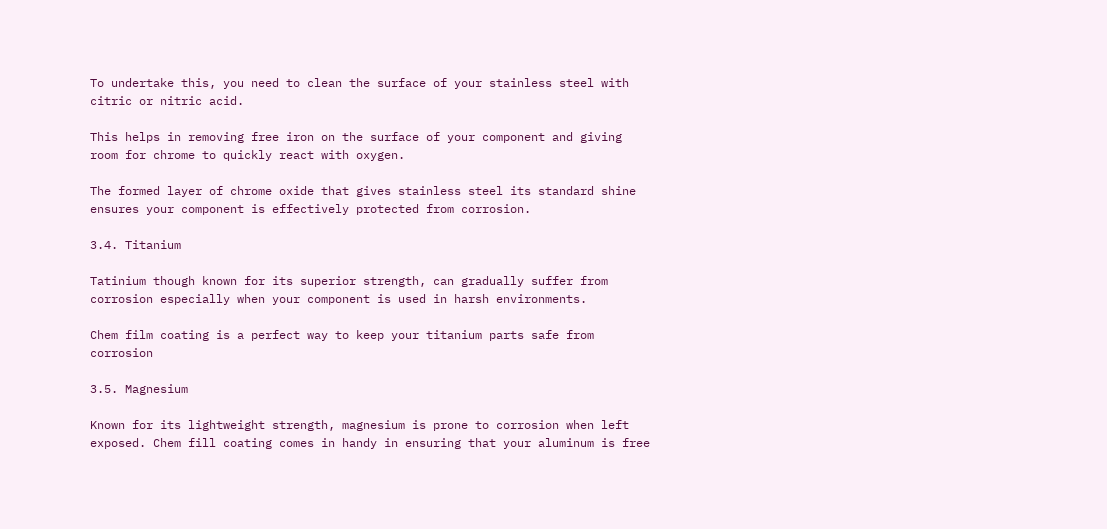To undertake this, you need to clean the surface of your stainless steel with citric or nitric acid.

This helps in removing free iron on the surface of your component and giving room for chrome to quickly react with oxygen.

The formed layer of chrome oxide that gives stainless steel its standard shine ensures your component is effectively protected from corrosion.

3.4. Titanium

Tatinium though known for its superior strength, can gradually suffer from corrosion especially when your component is used in harsh environments.

Chem film coating is a perfect way to keep your titanium parts safe from corrosion

3.5. Magnesium

Known for its lightweight strength, magnesium is prone to corrosion when left exposed. Chem fill coating comes in handy in ensuring that your aluminum is free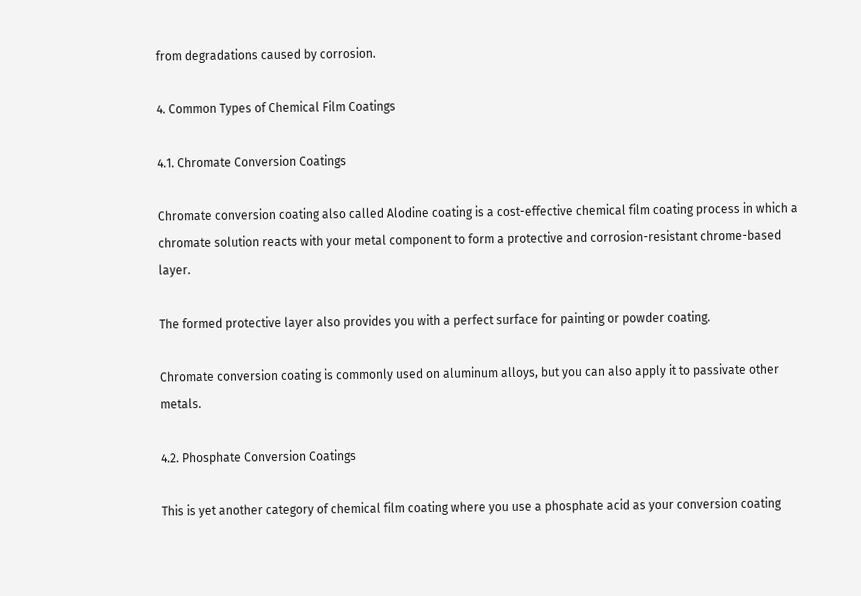from degradations caused by corrosion.

4. Common Types of Chemical Film Coatings

4.1. Chromate Conversion Coatings

Chromate conversion coating also called Alodine coating is a cost-effective chemical film coating process in which a chromate solution reacts with your metal component to form a protective and corrosion-resistant chrome-based layer.

The formed protective layer also provides you with a perfect surface for painting or powder coating.

Chromate conversion coating is commonly used on aluminum alloys, but you can also apply it to passivate other metals.

4.2. Phosphate Conversion Coatings

This is yet another category of chemical film coating where you use a phosphate acid as your conversion coating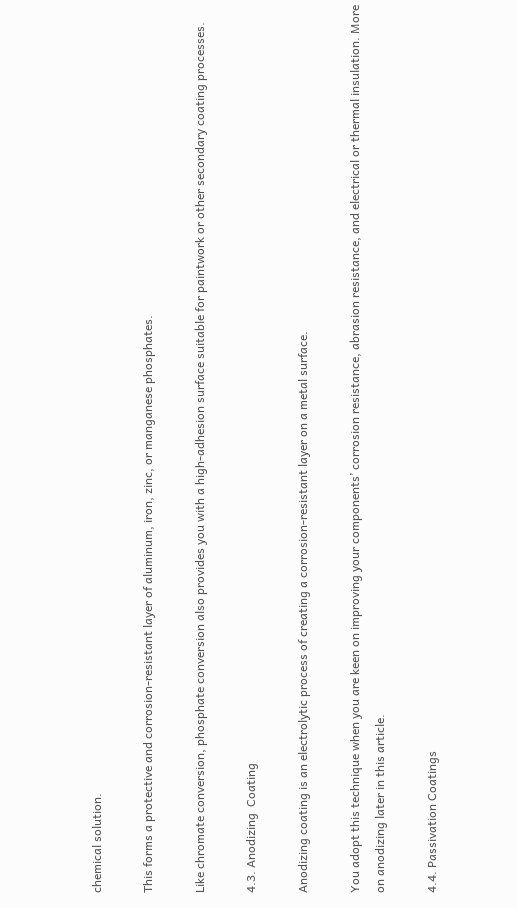chemical solution.

This forms a protective and corrosion-resistant layer of aluminum, iron, zinc, or manganese phosphates.

Like chromate conversion, phosphate conversion also provides you with a high-adhesion surface suitable for paintwork or other secondary coating processes.

4.3. Anodizing  Coating

Anodizing coating is an electrolytic process of creating a corrosion-resistant layer on a metal surface.

You adopt this technique when you are keen on improving your components’ corrosion resistance, abrasion resistance, and electrical or thermal insulation. More on anodizing later in this article.

4.4. Passivation Coatings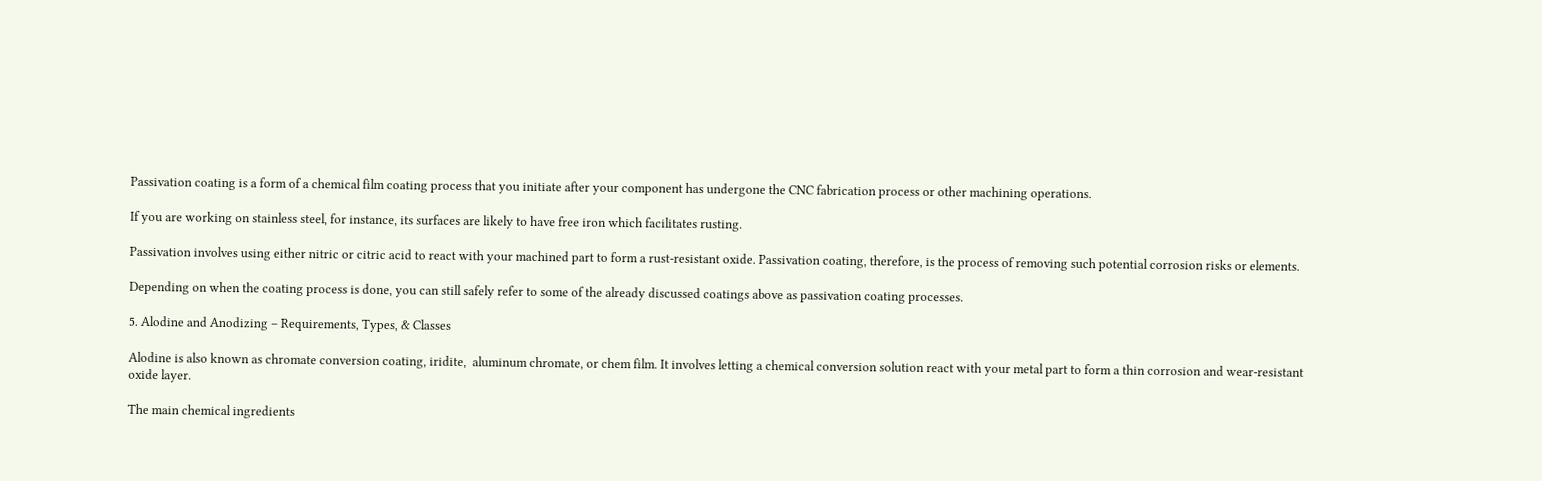Passivation coating is a form of a chemical film coating process that you initiate after your component has undergone the CNC fabrication process or other machining operations.

If you are working on stainless steel, for instance, its surfaces are likely to have free iron which facilitates rusting.

Passivation involves using either nitric or citric acid to react with your machined part to form a rust-resistant oxide. Passivation coating, therefore, is the process of removing such potential corrosion risks or elements.

Depending on when the coating process is done, you can still safely refer to some of the already discussed coatings above as passivation coating processes.

5. Alodine and Anodizing – Requirements, Types, & Classes

Alodine is also known as chromate conversion coating, iridite,  aluminum chromate, or chem film. It involves letting a chemical conversion solution react with your metal part to form a thin corrosion and wear-resistant oxide layer.

The main chemical ingredients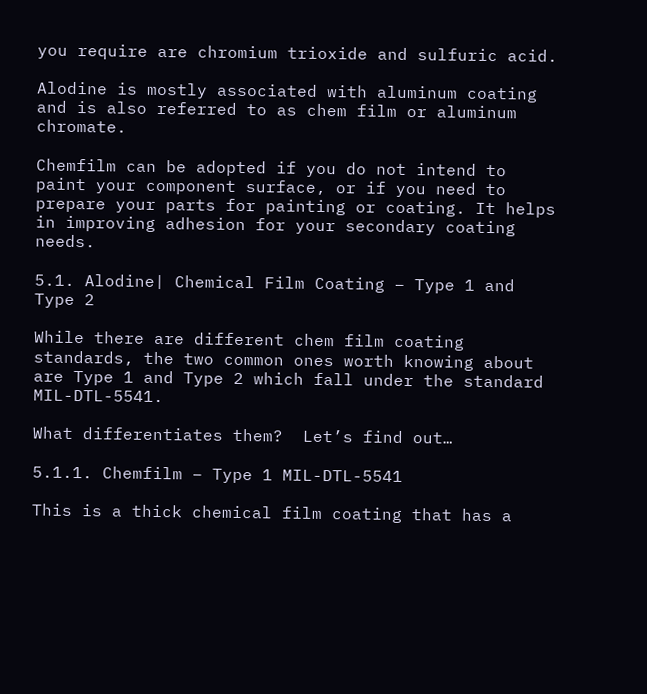you require are chromium trioxide and sulfuric acid.

Alodine is mostly associated with aluminum coating and is also referred to as chem film or aluminum chromate.

Chemfilm can be adopted if you do not intend to paint your component surface, or if you need to prepare your parts for painting or coating. It helps in improving adhesion for your secondary coating needs.

5.1. Alodine| Chemical Film Coating – Type 1 and Type 2

While there are different chem film coating standards, the two common ones worth knowing about are Type 1 and Type 2 which fall under the standard  MIL-DTL-5541.

What differentiates them?  Let’s find out…

5.1.1. Chemfilm – Type 1 MIL-DTL-5541

This is a thick chemical film coating that has a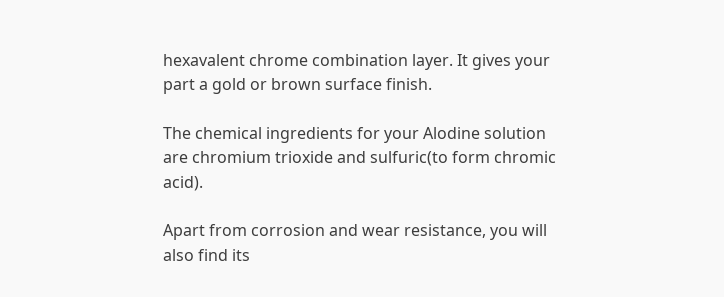hexavalent chrome combination layer. It gives your part a gold or brown surface finish.

The chemical ingredients for your Alodine solution are chromium trioxide and sulfuric(to form chromic acid).

Apart from corrosion and wear resistance, you will also find its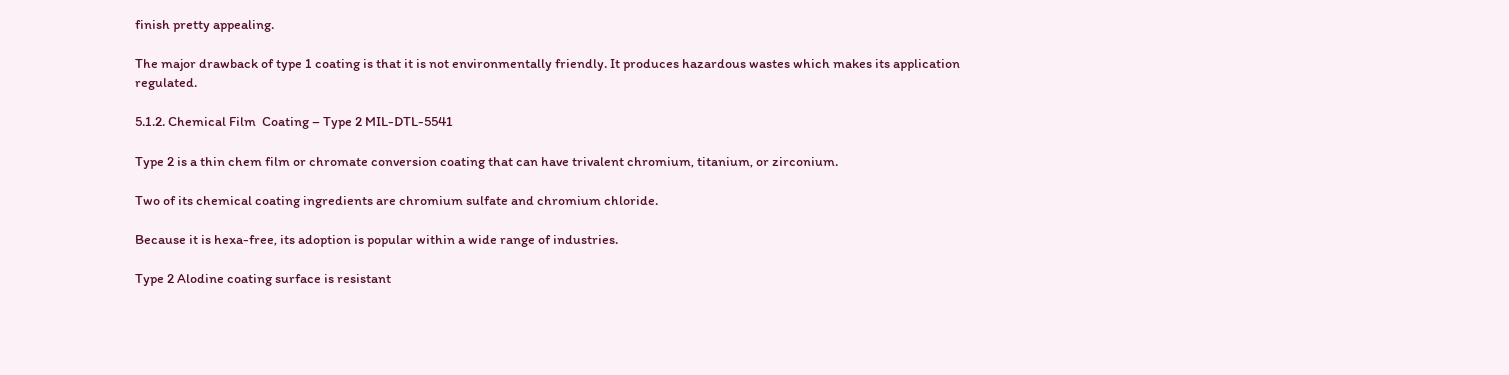finish pretty appealing.

The major drawback of type 1 coating is that it is not environmentally friendly. It produces hazardous wastes which makes its application regulated.

5.1.2. Chemical Film  Coating – Type 2 MIL-DTL-5541

Type 2 is a thin chem film or chromate conversion coating that can have trivalent chromium, titanium, or zirconium.

Two of its chemical coating ingredients are chromium sulfate and chromium chloride.

Because it is hexa-free, its adoption is popular within a wide range of industries.

Type 2 Alodine coating surface is resistant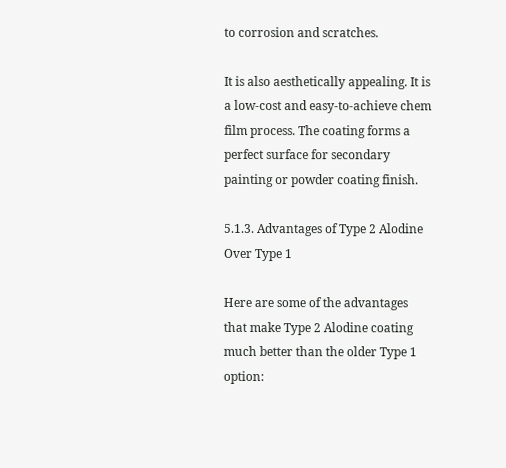to corrosion and scratches.

It is also aesthetically appealing. It is a low-cost and easy-to-achieve chem film process. The coating forms a perfect surface for secondary painting or powder coating finish.

5.1.3. Advantages of Type 2 Alodine Over Type 1

Here are some of the advantages that make Type 2 Alodine coating much better than the older Type 1 option: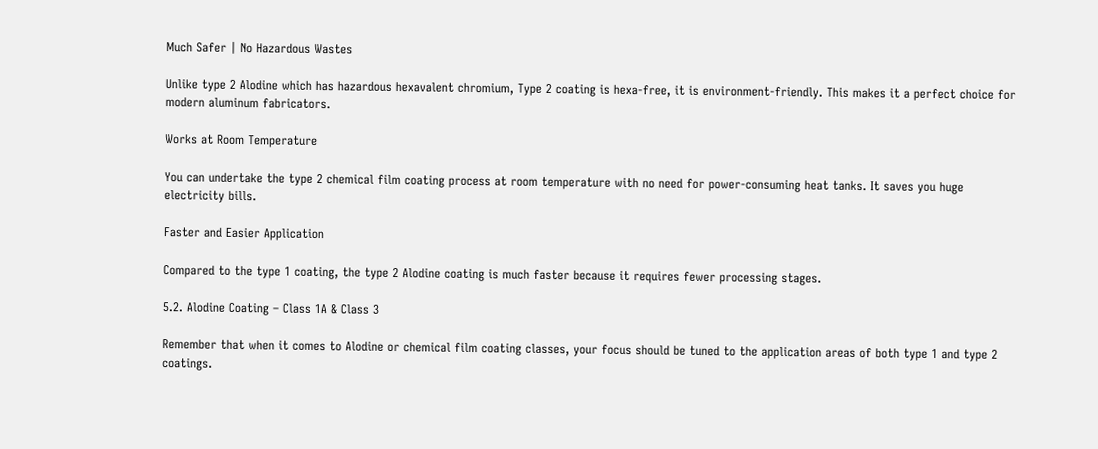Much Safer | No Hazardous Wastes

Unlike type 2 Alodine which has hazardous hexavalent chromium, Type 2 coating is hexa-free, it is environment-friendly. This makes it a perfect choice for modern aluminum fabricators.

Works at Room Temperature

You can undertake the type 2 chemical film coating process at room temperature with no need for power-consuming heat tanks. It saves you huge electricity bills.

Faster and Easier Application

Compared to the type 1 coating, the type 2 Alodine coating is much faster because it requires fewer processing stages.

5.2. Alodine Coating – Class 1A & Class 3

Remember that when it comes to Alodine or chemical film coating classes, your focus should be tuned to the application areas of both type 1 and type 2 coatings.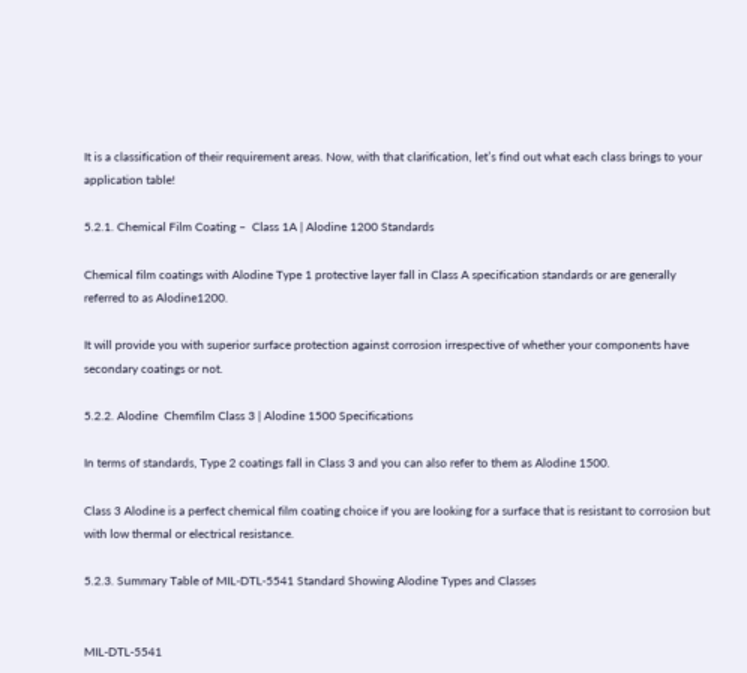It is a classification of their requirement areas. Now, with that clarification, let’s find out what each class brings to your application table!

5.2.1. Chemical Film Coating –  Class 1A | Alodine 1200 Standards

Chemical film coatings with Alodine Type 1 protective layer fall in Class A specification standards or are generally referred to as Alodine1200.

It will provide you with superior surface protection against corrosion irrespective of whether your components have secondary coatings or not.

5.2.2. Alodine  Chemfilm Class 3 | Alodine 1500 Specifications

In terms of standards, Type 2 coatings fall in Class 3 and you can also refer to them as Alodine 1500.

Class 3 Alodine is a perfect chemical film coating choice if you are looking for a surface that is resistant to corrosion but with low thermal or electrical resistance.

5.2.3. Summary Table of MIL-DTL-5541 Standard Showing Alodine Types and Classes


MIL-DTL-5541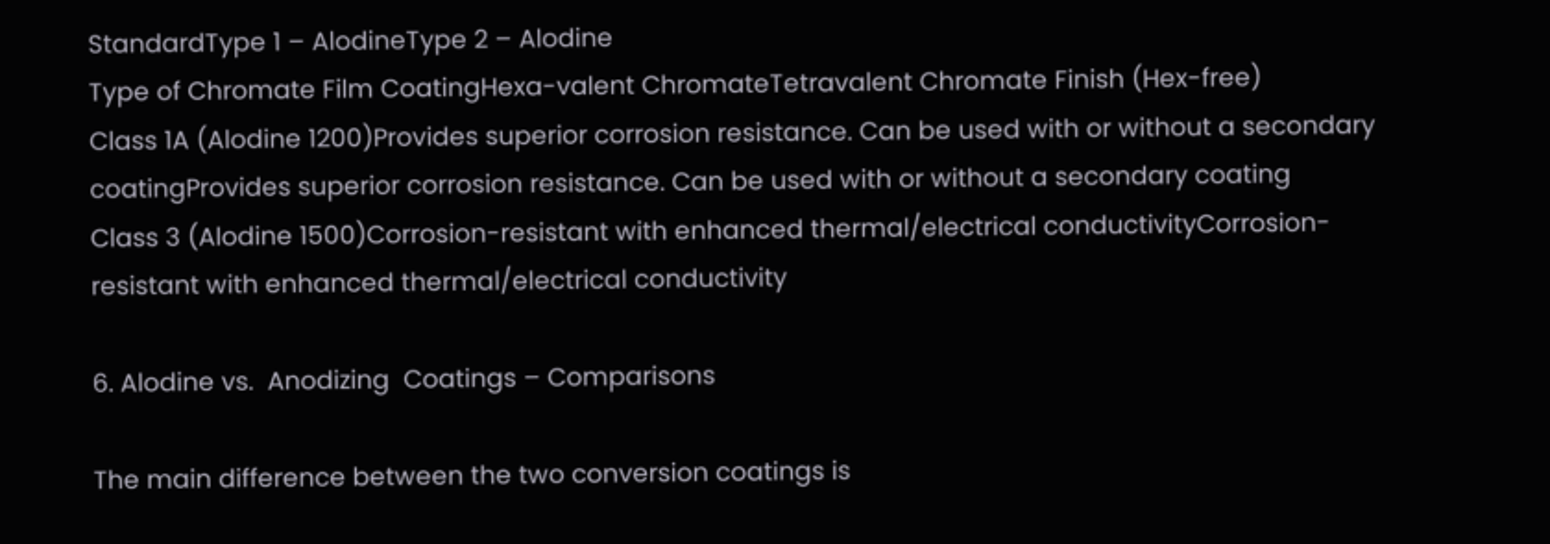StandardType 1 – AlodineType 2 – Alodine
Type of Chromate Film CoatingHexa-valent ChromateTetravalent Chromate Finish (Hex-free)
Class 1A (Alodine 1200)Provides superior corrosion resistance. Can be used with or without a secondary coatingProvides superior corrosion resistance. Can be used with or without a secondary coating
Class 3 (Alodine 1500)Corrosion-resistant with enhanced thermal/electrical conductivityCorrosion-resistant with enhanced thermal/electrical conductivity

6. Alodine vs.  Anodizing  Coatings – Comparisons

The main difference between the two conversion coatings is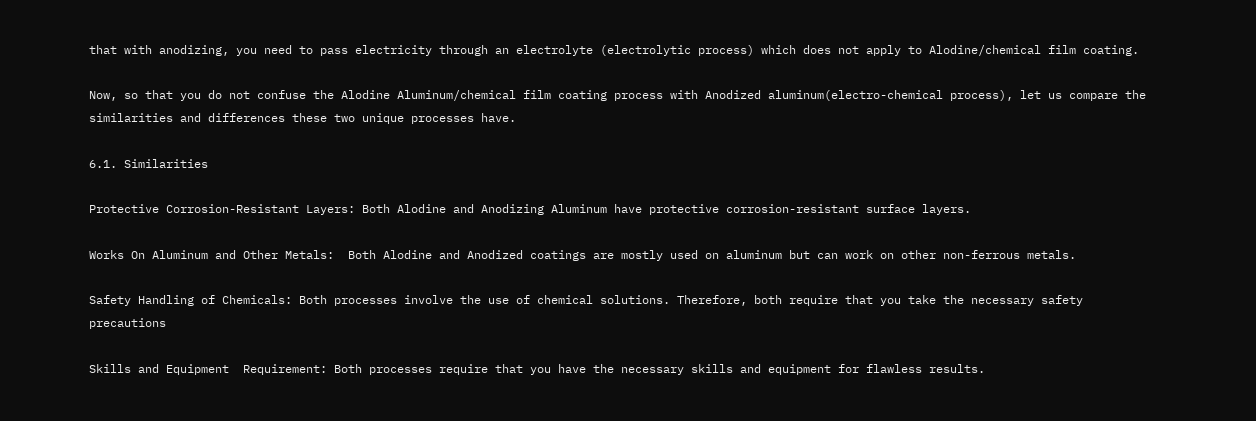that with anodizing, you need to pass electricity through an electrolyte (electrolytic process) which does not apply to Alodine/chemical film coating.

Now, so that you do not confuse the Alodine Aluminum/chemical film coating process with Anodized aluminum(electro-chemical process), let us compare the similarities and differences these two unique processes have.

6.1. Similarities

Protective Corrosion-Resistant Layers: Both Alodine and Anodizing Aluminum have protective corrosion-resistant surface layers.

Works On Aluminum and Other Metals:  Both Alodine and Anodized coatings are mostly used on aluminum but can work on other non-ferrous metals.

Safety Handling of Chemicals: Both processes involve the use of chemical solutions. Therefore, both require that you take the necessary safety precautions

Skills and Equipment  Requirement: Both processes require that you have the necessary skills and equipment for flawless results.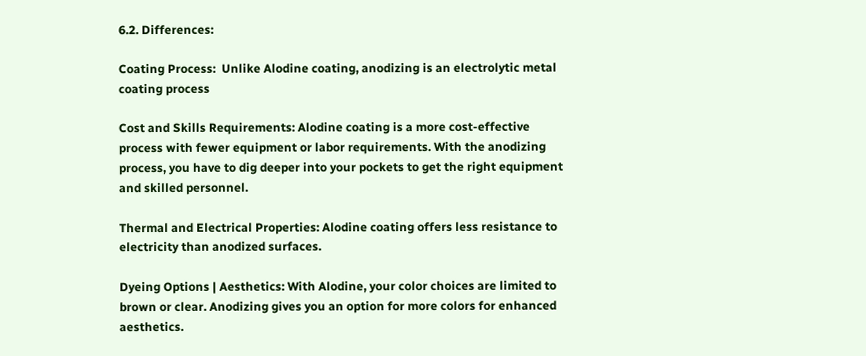6.2. Differences:

Coating Process:  Unlike Alodine coating, anodizing is an electrolytic metal coating process

Cost and Skills Requirements: Alodine coating is a more cost-effective process with fewer equipment or labor requirements. With the anodizing process, you have to dig deeper into your pockets to get the right equipment and skilled personnel.

Thermal and Electrical Properties: Alodine coating offers less resistance to electricity than anodized surfaces.

Dyeing Options | Aesthetics: With Alodine, your color choices are limited to brown or clear. Anodizing gives you an option for more colors for enhanced aesthetics.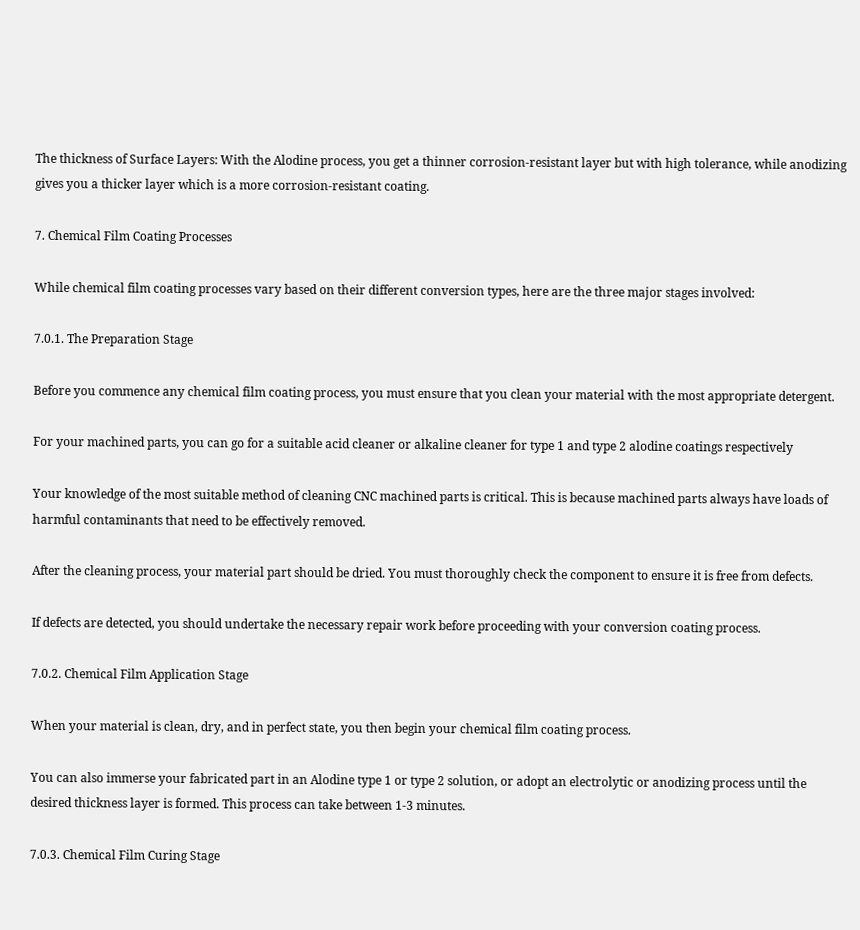The thickness of Surface Layers: With the Alodine process, you get a thinner corrosion-resistant layer but with high tolerance, while anodizing gives you a thicker layer which is a more corrosion-resistant coating.

7. Chemical Film Coating Processes

While chemical film coating processes vary based on their different conversion types, here are the three major stages involved:

7.0.1. The Preparation Stage

Before you commence any chemical film coating process, you must ensure that you clean your material with the most appropriate detergent.

For your machined parts, you can go for a suitable acid cleaner or alkaline cleaner for type 1 and type 2 alodine coatings respectively

Your knowledge of the most suitable method of cleaning CNC machined parts is critical. This is because machined parts always have loads of harmful contaminants that need to be effectively removed.

After the cleaning process, your material part should be dried. You must thoroughly check the component to ensure it is free from defects.

If defects are detected, you should undertake the necessary repair work before proceeding with your conversion coating process.

7.0.2. Chemical Film Application Stage

When your material is clean, dry, and in perfect state, you then begin your chemical film coating process.

You can also immerse your fabricated part in an Alodine type 1 or type 2 solution, or adopt an electrolytic or anodizing process until the desired thickness layer is formed. This process can take between 1-3 minutes.

7.0.3. Chemical Film Curing Stage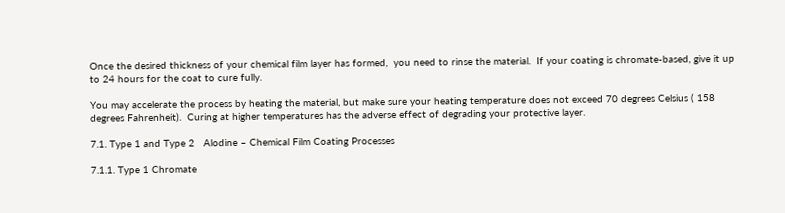Once the desired thickness of your chemical film layer has formed,  you need to rinse the material.  If your coating is chromate-based, give it up to 24 hours for the coat to cure fully.

You may accelerate the process by heating the material, but make sure your heating temperature does not exceed 70 degrees Celsius ( 158 degrees Fahrenheit).  Curing at higher temperatures has the adverse effect of degrading your protective layer.

7.1. Type 1 and Type 2   Alodine – Chemical Film Coating Processes

7.1.1. Type 1 Chromate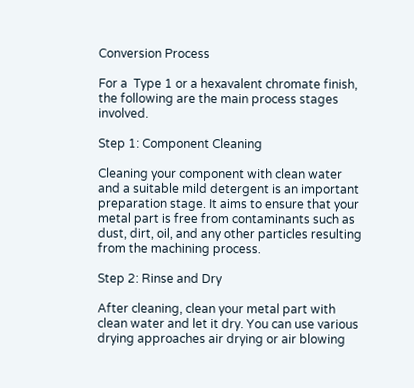Conversion Process

For a  Type 1 or a hexavalent chromate finish, the following are the main process stages involved.

Step 1: Component Cleaning

Cleaning your component with clean water and a suitable mild detergent is an important preparation stage. It aims to ensure that your metal part is free from contaminants such as dust, dirt, oil, and any other particles resulting from the machining process.

Step 2: Rinse and Dry

After cleaning, clean your metal part with clean water and let it dry. You can use various drying approaches air drying or air blowing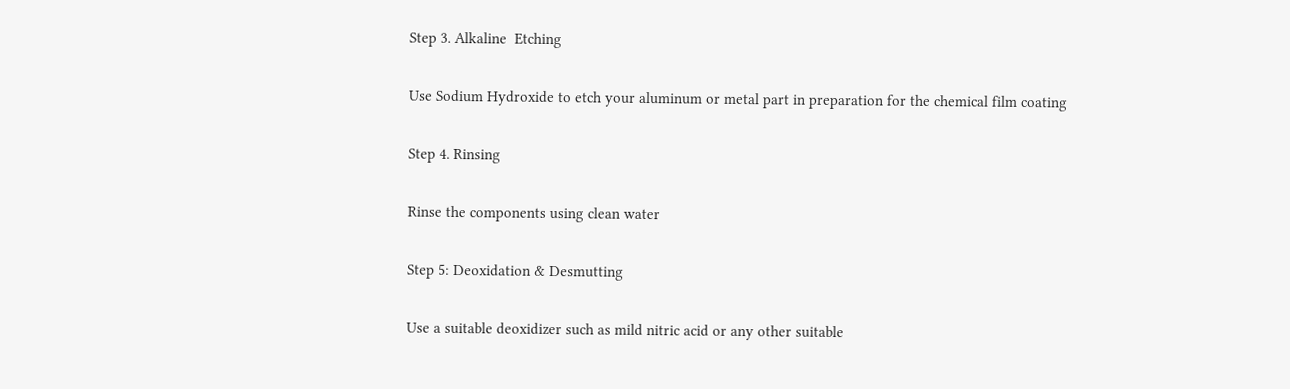Step 3. Alkaline  Etching

Use Sodium Hydroxide to etch your aluminum or metal part in preparation for the chemical film coating

Step 4. Rinsing

Rinse the components using clean water

Step 5: Deoxidation & Desmutting

Use a suitable deoxidizer such as mild nitric acid or any other suitable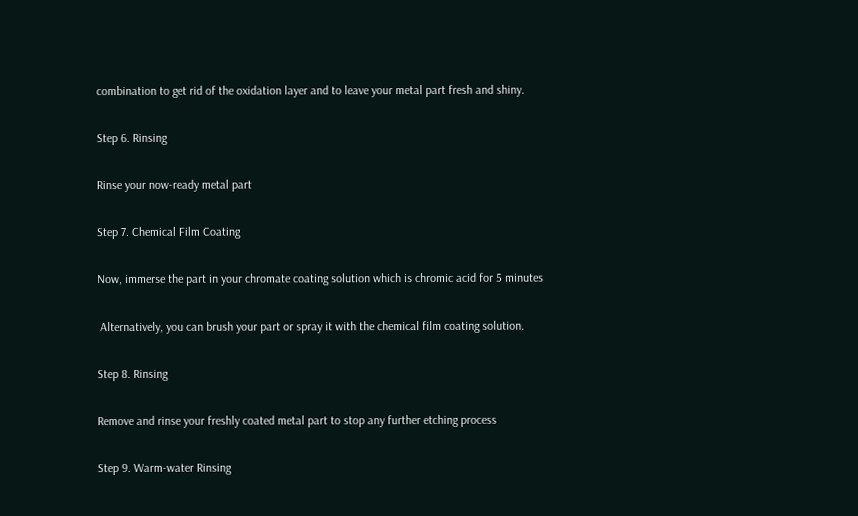combination to get rid of the oxidation layer and to leave your metal part fresh and shiny.

Step 6. Rinsing

Rinse your now-ready metal part

Step 7. Chemical Film Coating

Now, immerse the part in your chromate coating solution which is chromic acid for 5 minutes

 Alternatively, you can brush your part or spray it with the chemical film coating solution.

Step 8. Rinsing

Remove and rinse your freshly coated metal part to stop any further etching process

Step 9. Warm-water Rinsing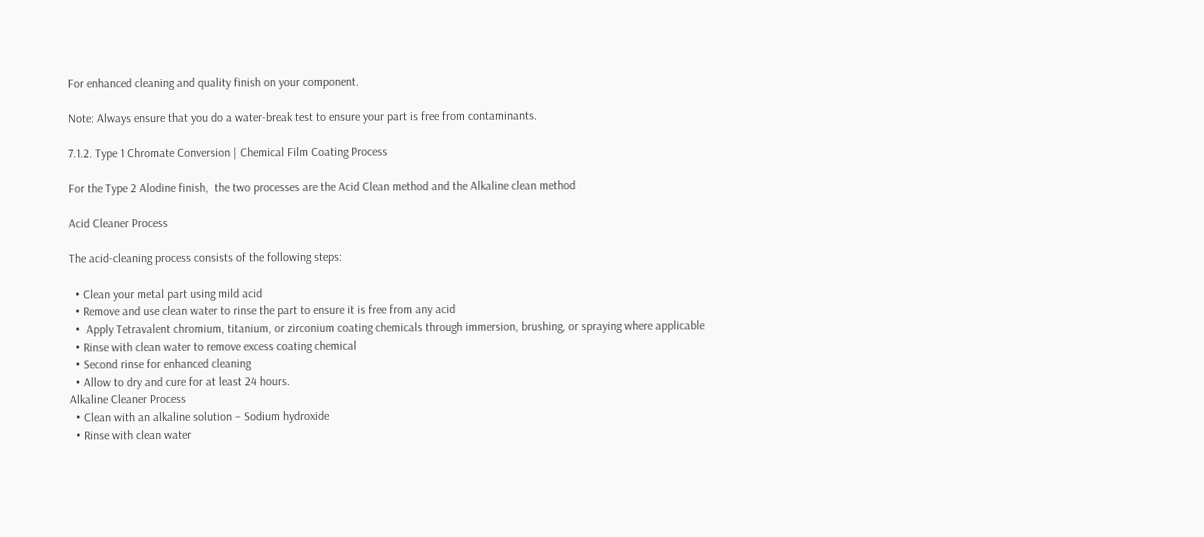For enhanced cleaning and quality finish on your component.

Note: Always ensure that you do a water-break test to ensure your part is free from contaminants.

7.1.2. Type 1 Chromate Conversion | Chemical Film Coating Process

For the Type 2 Alodine finish,  the two processes are the Acid Clean method and the Alkaline clean method

Acid Cleaner Process

The acid-cleaning process consists of the following steps:

  • Clean your metal part using mild acid
  • Remove and use clean water to rinse the part to ensure it is free from any acid
  •  Apply Tetravalent chromium, titanium, or zirconium coating chemicals through immersion, brushing, or spraying where applicable
  • Rinse with clean water to remove excess coating chemical
  • Second rinse for enhanced cleaning
  • Allow to dry and cure for at least 24 hours.
Alkaline Cleaner Process
  • Clean with an alkaline solution – Sodium hydroxide
  • Rinse with clean water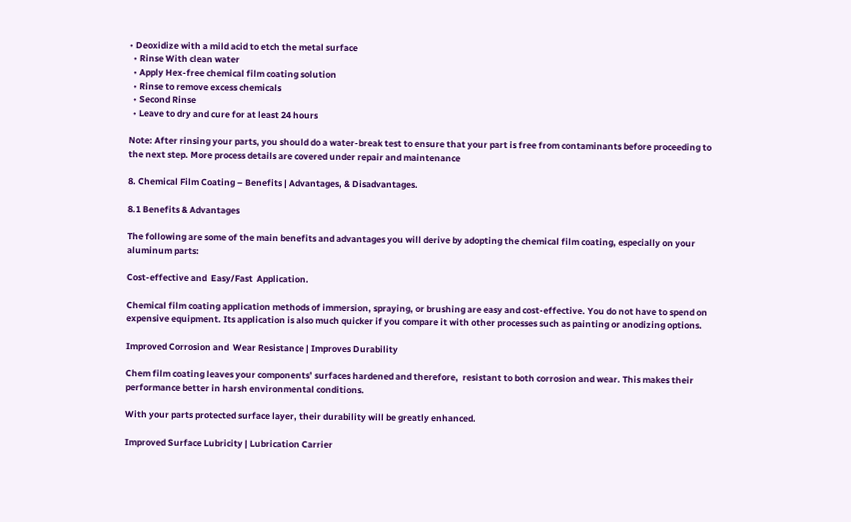• Deoxidize with a mild acid to etch the metal surface
  • Rinse With clean water
  • Apply Hex-free chemical film coating solution
  • Rinse to remove excess chemicals
  • Second Rinse
  • Leave to dry and cure for at least 24 hours

Note: After rinsing your parts, you should do a water-break test to ensure that your part is free from contaminants before proceeding to the next step. More process details are covered under repair and maintenance

8. Chemical Film Coating – Benefits | Advantages, & Disadvantages.

8.1 Benefits & Advantages

The following are some of the main benefits and advantages you will derive by adopting the chemical film coating, especially on your aluminum parts:

Cost-effective and  Easy/Fast  Application.

Chemical film coating application methods of immersion, spraying, or brushing are easy and cost-effective. You do not have to spend on expensive equipment. Its application is also much quicker if you compare it with other processes such as painting or anodizing options.

Improved Corrosion and  Wear Resistance | Improves Durability

Chem film coating leaves your components’ surfaces hardened and therefore,  resistant to both corrosion and wear. This makes their performance better in harsh environmental conditions.

With your parts protected surface layer, their durability will be greatly enhanced.

Improved Surface Lubricity | Lubrication Carrier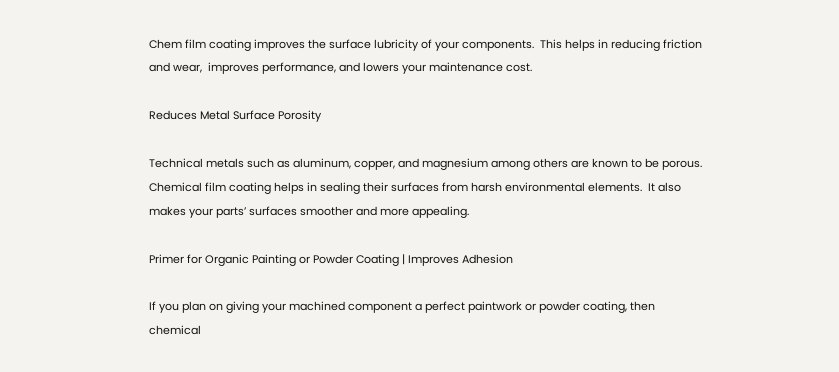Chem film coating improves the surface lubricity of your components.  This helps in reducing friction and wear,  improves performance, and lowers your maintenance cost.

Reduces Metal Surface Porosity

Technical metals such as aluminum, copper, and magnesium among others are known to be porous. Chemical film coating helps in sealing their surfaces from harsh environmental elements.  It also makes your parts’ surfaces smoother and more appealing.

Primer for Organic Painting or Powder Coating | Improves Adhesion

If you plan on giving your machined component a perfect paintwork or powder coating, then chemical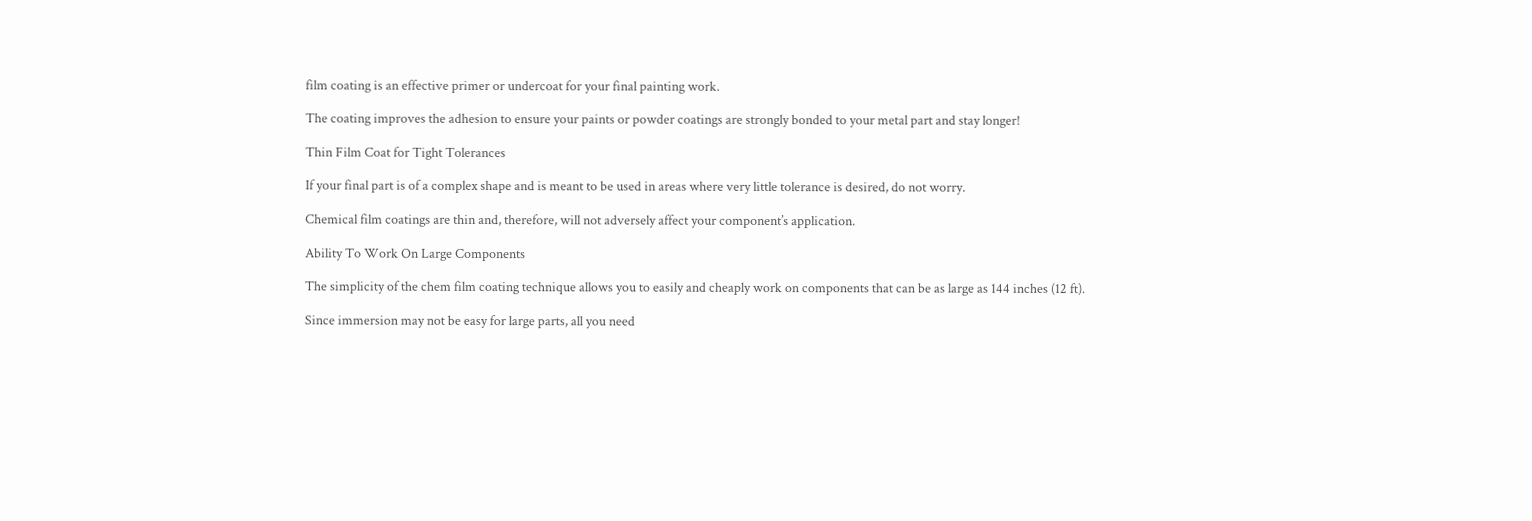film coating is an effective primer or undercoat for your final painting work.

The coating improves the adhesion to ensure your paints or powder coatings are strongly bonded to your metal part and stay longer!

Thin Film Coat for Tight Tolerances

If your final part is of a complex shape and is meant to be used in areas where very little tolerance is desired, do not worry.

Chemical film coatings are thin and, therefore, will not adversely affect your component’s application.

Ability To Work On Large Components

The simplicity of the chem film coating technique allows you to easily and cheaply work on components that can be as large as 144 inches (12 ft).

Since immersion may not be easy for large parts, all you need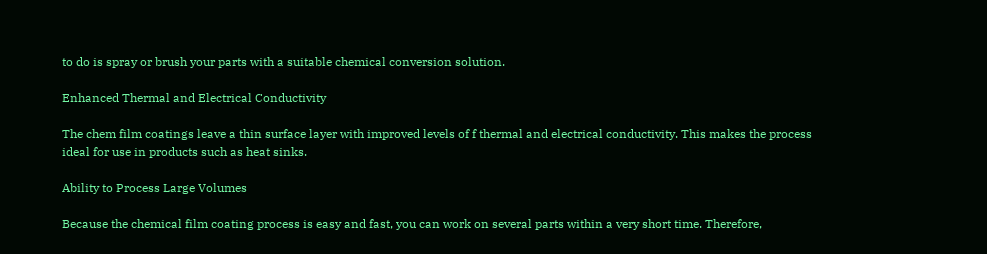to do is spray or brush your parts with a suitable chemical conversion solution.

Enhanced Thermal and Electrical Conductivity

The chem film coatings leave a thin surface layer with improved levels of f thermal and electrical conductivity. This makes the process ideal for use in products such as heat sinks.

Ability to Process Large Volumes

Because the chemical film coating process is easy and fast, you can work on several parts within a very short time. Therefore,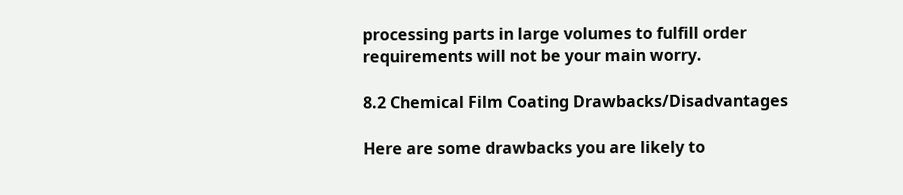processing parts in large volumes to fulfill order requirements will not be your main worry.

8.2 Chemical Film Coating Drawbacks/Disadvantages

Here are some drawbacks you are likely to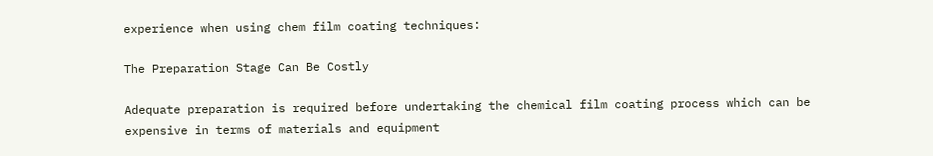experience when using chem film coating techniques:

The Preparation Stage Can Be Costly

Adequate preparation is required before undertaking the chemical film coating process which can be expensive in terms of materials and equipment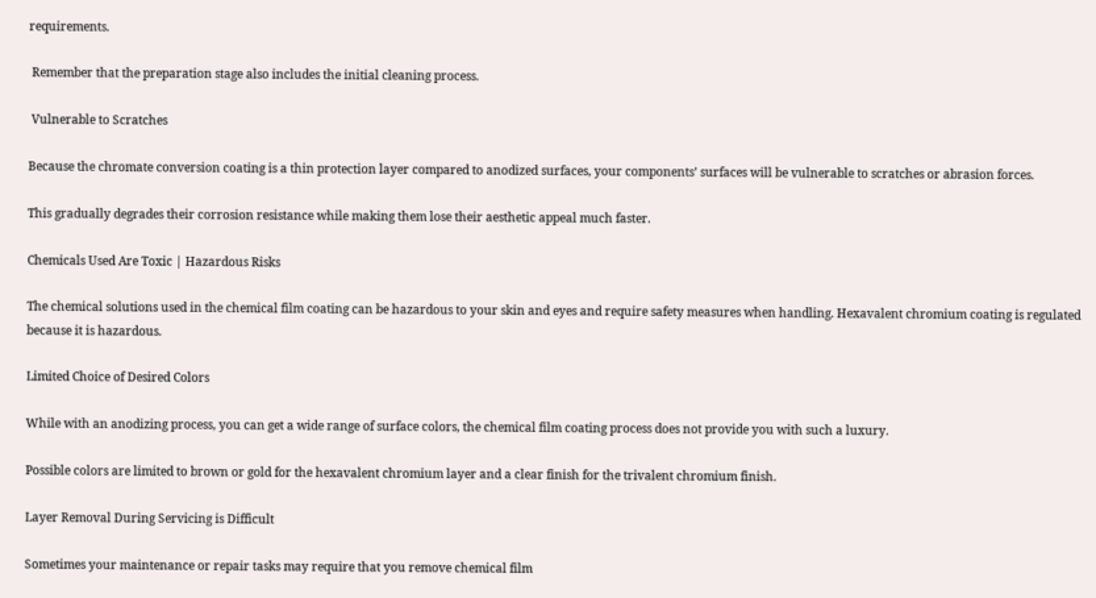requirements.

 Remember that the preparation stage also includes the initial cleaning process.

 Vulnerable to Scratches

Because the chromate conversion coating is a thin protection layer compared to anodized surfaces, your components’ surfaces will be vulnerable to scratches or abrasion forces.

This gradually degrades their corrosion resistance while making them lose their aesthetic appeal much faster.

Chemicals Used Are Toxic | Hazardous Risks

The chemical solutions used in the chemical film coating can be hazardous to your skin and eyes and require safety measures when handling. Hexavalent chromium coating is regulated because it is hazardous.

Limited Choice of Desired Colors

While with an anodizing process, you can get a wide range of surface colors, the chemical film coating process does not provide you with such a luxury.

Possible colors are limited to brown or gold for the hexavalent chromium layer and a clear finish for the trivalent chromium finish.

Layer Removal During Servicing is Difficult

Sometimes your maintenance or repair tasks may require that you remove chemical film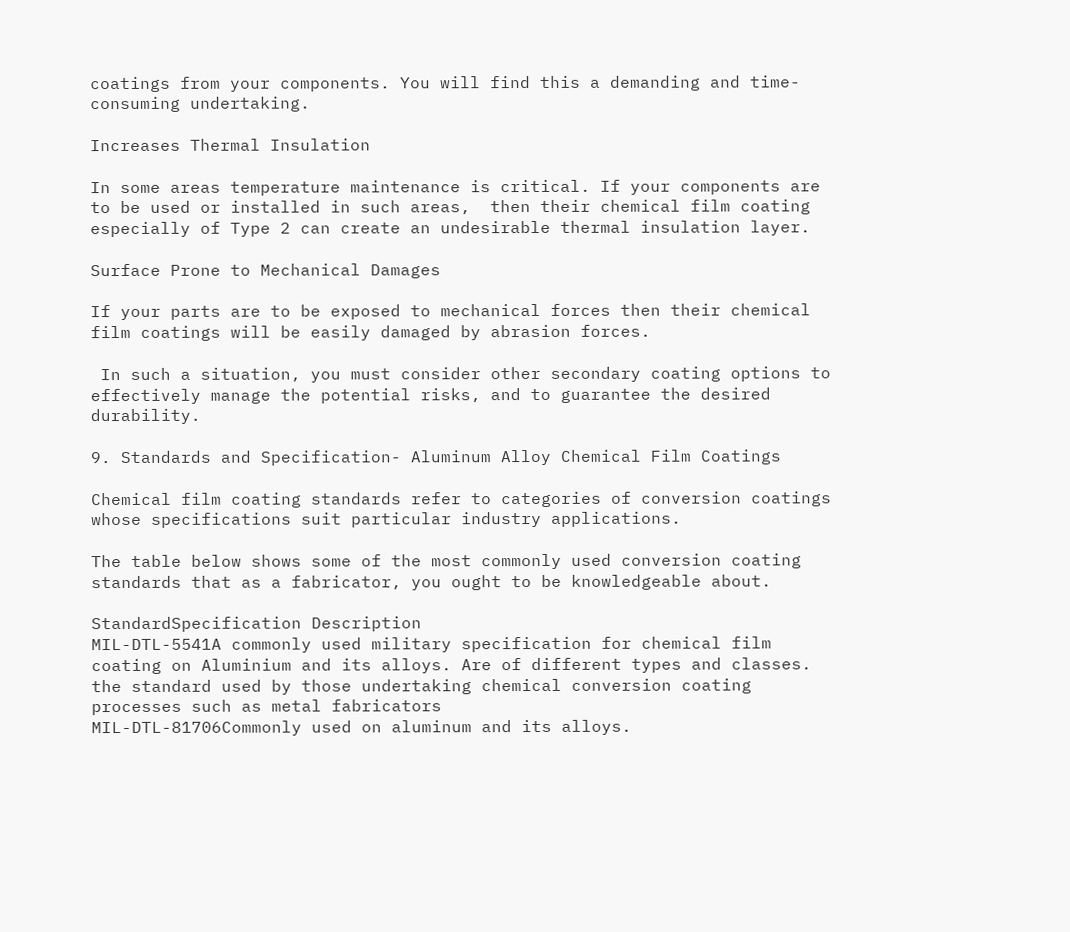coatings from your components. You will find this a demanding and time-consuming undertaking.

Increases Thermal Insulation

In some areas temperature maintenance is critical. If your components are to be used or installed in such areas,  then their chemical film coating especially of Type 2 can create an undesirable thermal insulation layer.

Surface Prone to Mechanical Damages

If your parts are to be exposed to mechanical forces then their chemical film coatings will be easily damaged by abrasion forces.

 In such a situation, you must consider other secondary coating options to effectively manage the potential risks, and to guarantee the desired durability.

9. Standards and Specification- Aluminum Alloy Chemical Film Coatings

Chemical film coating standards refer to categories of conversion coatings whose specifications suit particular industry applications.

The table below shows some of the most commonly used conversion coating standards that as a fabricator, you ought to be knowledgeable about.

StandardSpecification Description
MIL-DTL-5541A commonly used military specification for chemical film coating on Aluminium and its alloys. Are of different types and classes. the standard used by those undertaking chemical conversion coating processes such as metal fabricators
MIL-DTL-81706Commonly used on aluminum and its alloys.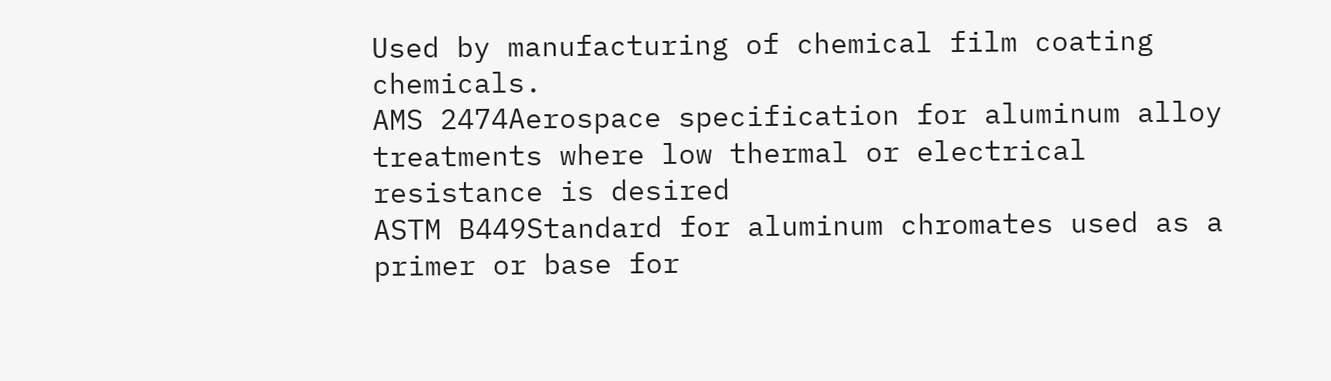Used by manufacturing of chemical film coating chemicals.
AMS 2474Aerospace specification for aluminum alloy treatments where low thermal or electrical resistance is desired
ASTM B449Standard for aluminum chromates used as a primer or base for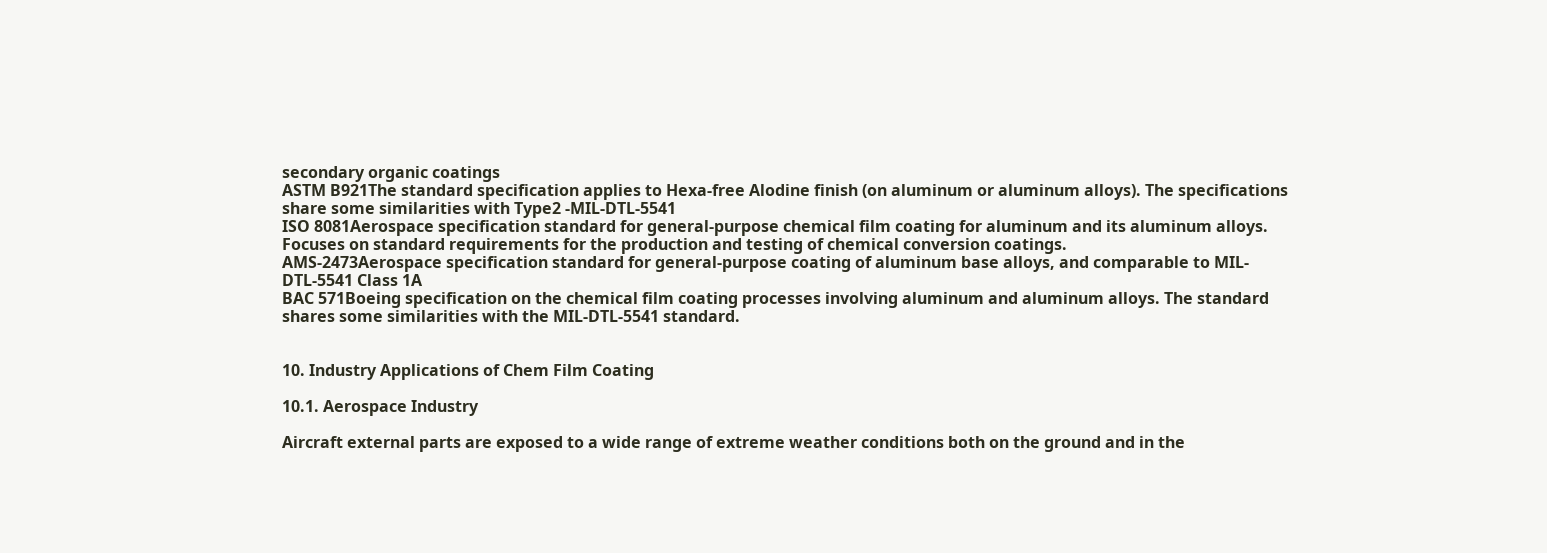secondary organic coatings
ASTM B921The standard specification applies to Hexa-free Alodine finish (on aluminum or aluminum alloys). The specifications share some similarities with Type2 -MIL-DTL-5541
ISO 8081Aerospace specification standard for general-purpose chemical film coating for aluminum and its aluminum alloys. Focuses on standard requirements for the production and testing of chemical conversion coatings.
AMS-2473Aerospace specification standard for general-purpose coating of aluminum base alloys, and comparable to MIL-DTL-5541 Class 1A
BAC 571Boeing specification on the chemical film coating processes involving aluminum and aluminum alloys. The standard shares some similarities with the MIL-DTL-5541 standard.


10. Industry Applications of Chem Film Coating

10.1. Aerospace Industry

Aircraft external parts are exposed to a wide range of extreme weather conditions both on the ground and in the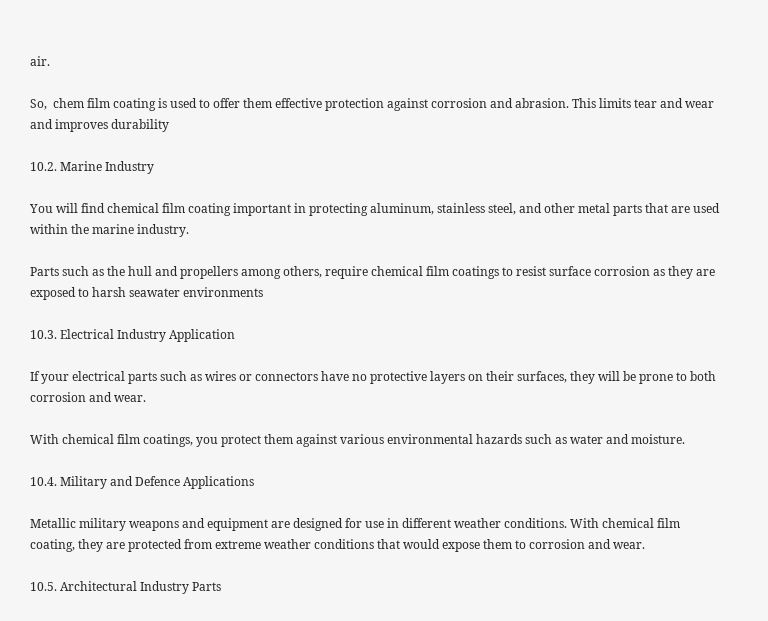air.

So,  chem film coating is used to offer them effective protection against corrosion and abrasion. This limits tear and wear and improves durability

10.2. Marine Industry

You will find chemical film coating important in protecting aluminum, stainless steel, and other metal parts that are used within the marine industry.

Parts such as the hull and propellers among others, require chemical film coatings to resist surface corrosion as they are exposed to harsh seawater environments

10.3. Electrical Industry Application

If your electrical parts such as wires or connectors have no protective layers on their surfaces, they will be prone to both corrosion and wear.

With chemical film coatings, you protect them against various environmental hazards such as water and moisture.

10.4. Military and Defence Applications

Metallic military weapons and equipment are designed for use in different weather conditions. With chemical film coating, they are protected from extreme weather conditions that would expose them to corrosion and wear.

10.5. Architectural Industry Parts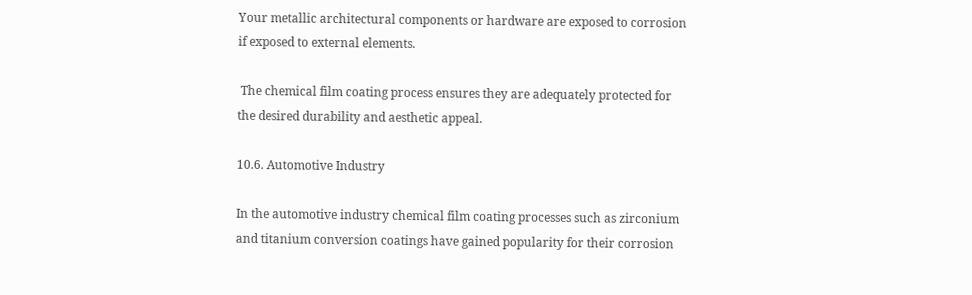Your metallic architectural components or hardware are exposed to corrosion if exposed to external elements.

 The chemical film coating process ensures they are adequately protected for the desired durability and aesthetic appeal.

10.6. Automotive Industry

In the automotive industry chemical film coating processes such as zirconium and titanium conversion coatings have gained popularity for their corrosion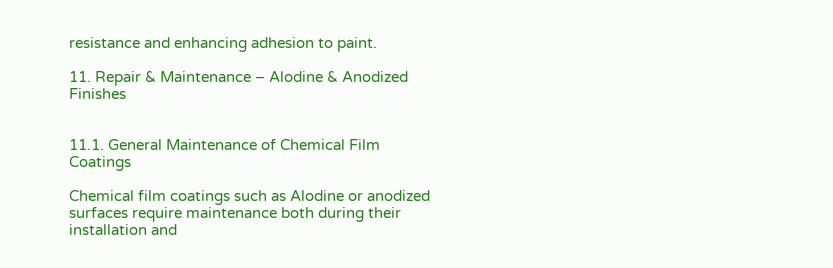resistance and enhancing adhesion to paint.

11. Repair & Maintenance – Alodine & Anodized Finishes


11.1. General Maintenance of Chemical Film Coatings

Chemical film coatings such as Alodine or anodized surfaces require maintenance both during their installation and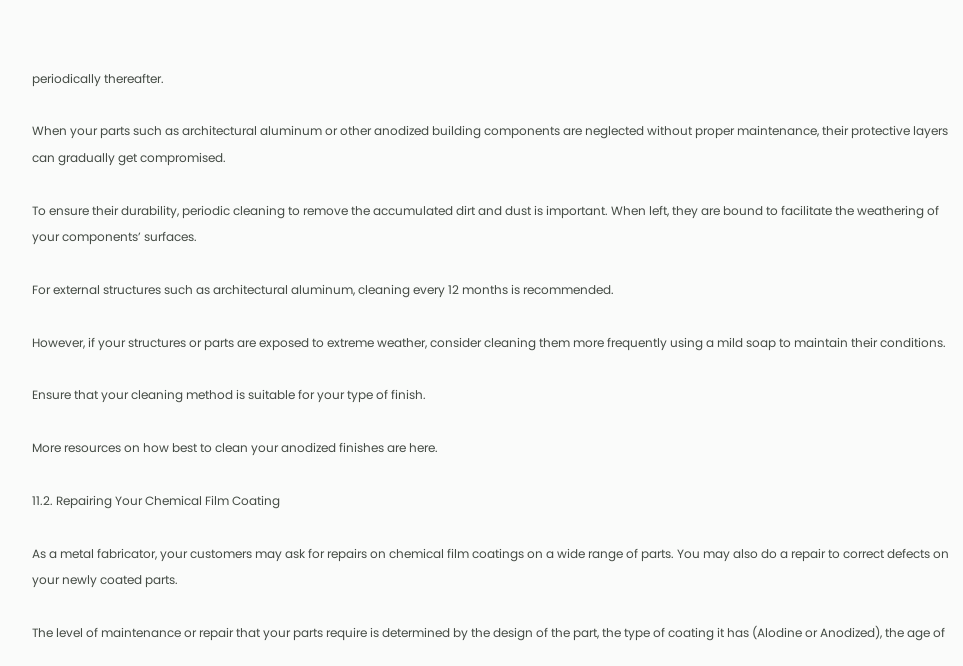periodically thereafter.

When your parts such as architectural aluminum or other anodized building components are neglected without proper maintenance, their protective layers can gradually get compromised.

To ensure their durability, periodic cleaning to remove the accumulated dirt and dust is important. When left, they are bound to facilitate the weathering of your components’ surfaces.

For external structures such as architectural aluminum, cleaning every 12 months is recommended.

However, if your structures or parts are exposed to extreme weather, consider cleaning them more frequently using a mild soap to maintain their conditions.

Ensure that your cleaning method is suitable for your type of finish.

More resources on how best to clean your anodized finishes are here.

11.2. Repairing Your Chemical Film Coating

As a metal fabricator, your customers may ask for repairs on chemical film coatings on a wide range of parts. You may also do a repair to correct defects on your newly coated parts.

The level of maintenance or repair that your parts require is determined by the design of the part, the type of coating it has (Alodine or Anodized), the age of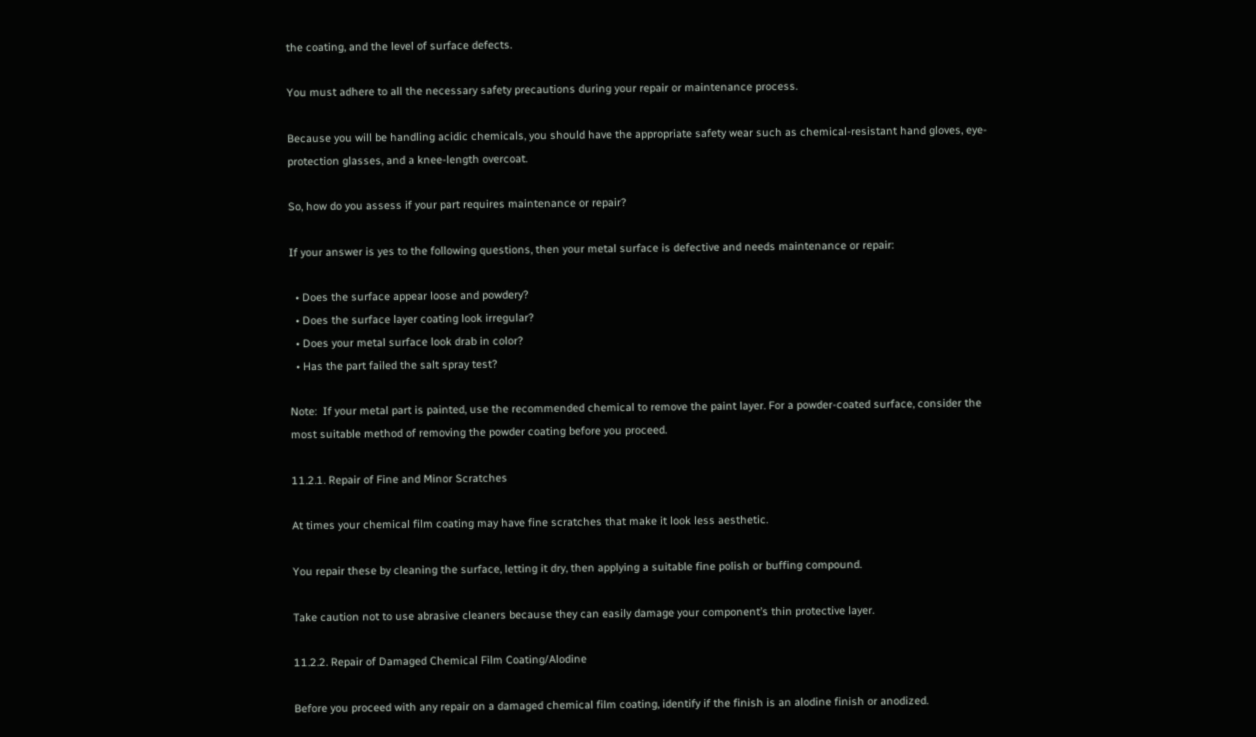the coating, and the level of surface defects.

You must adhere to all the necessary safety precautions during your repair or maintenance process.

Because you will be handling acidic chemicals, you should have the appropriate safety wear such as chemical-resistant hand gloves, eye-protection glasses, and a knee-length overcoat.

So, how do you assess if your part requires maintenance or repair?

If your answer is yes to the following questions, then your metal surface is defective and needs maintenance or repair:

  • Does the surface appear loose and powdery?
  • Does the surface layer coating look irregular?
  • Does your metal surface look drab in color?
  • Has the part failed the salt spray test?

Note:  If your metal part is painted, use the recommended chemical to remove the paint layer. For a powder-coated surface, consider the most suitable method of removing the powder coating before you proceed.

11.2.1. Repair of Fine and Minor Scratches

At times your chemical film coating may have fine scratches that make it look less aesthetic.

You repair these by cleaning the surface, letting it dry, then applying a suitable fine polish or buffing compound.

Take caution not to use abrasive cleaners because they can easily damage your component’s thin protective layer.

11.2.2. Repair of Damaged Chemical Film Coating/Alodine

Before you proceed with any repair on a damaged chemical film coating, identify if the finish is an alodine finish or anodized.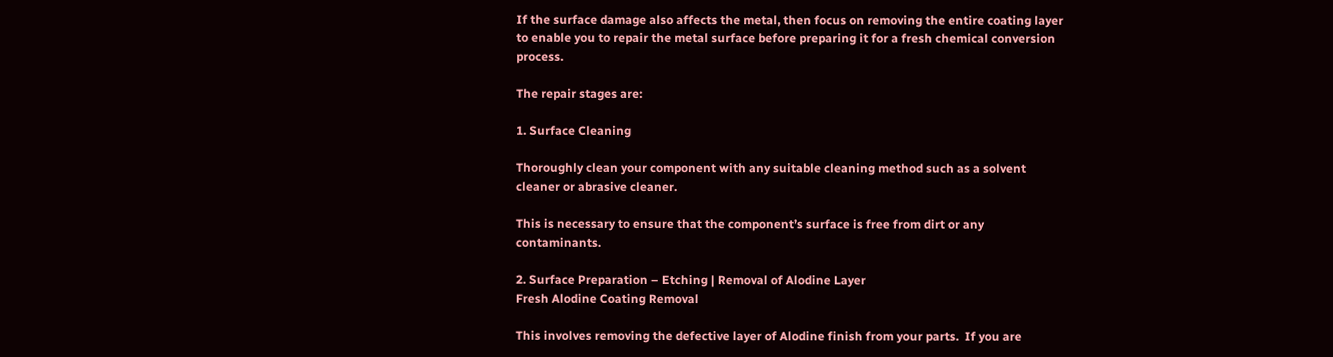If the surface damage also affects the metal, then focus on removing the entire coating layer to enable you to repair the metal surface before preparing it for a fresh chemical conversion process.

The repair stages are:

1. Surface Cleaning

Thoroughly clean your component with any suitable cleaning method such as a solvent cleaner or abrasive cleaner.

This is necessary to ensure that the component’s surface is free from dirt or any contaminants.

2. Surface Preparation – Etching | Removal of Alodine Layer
Fresh Alodine Coating Removal

This involves removing the defective layer of Alodine finish from your parts.  If you are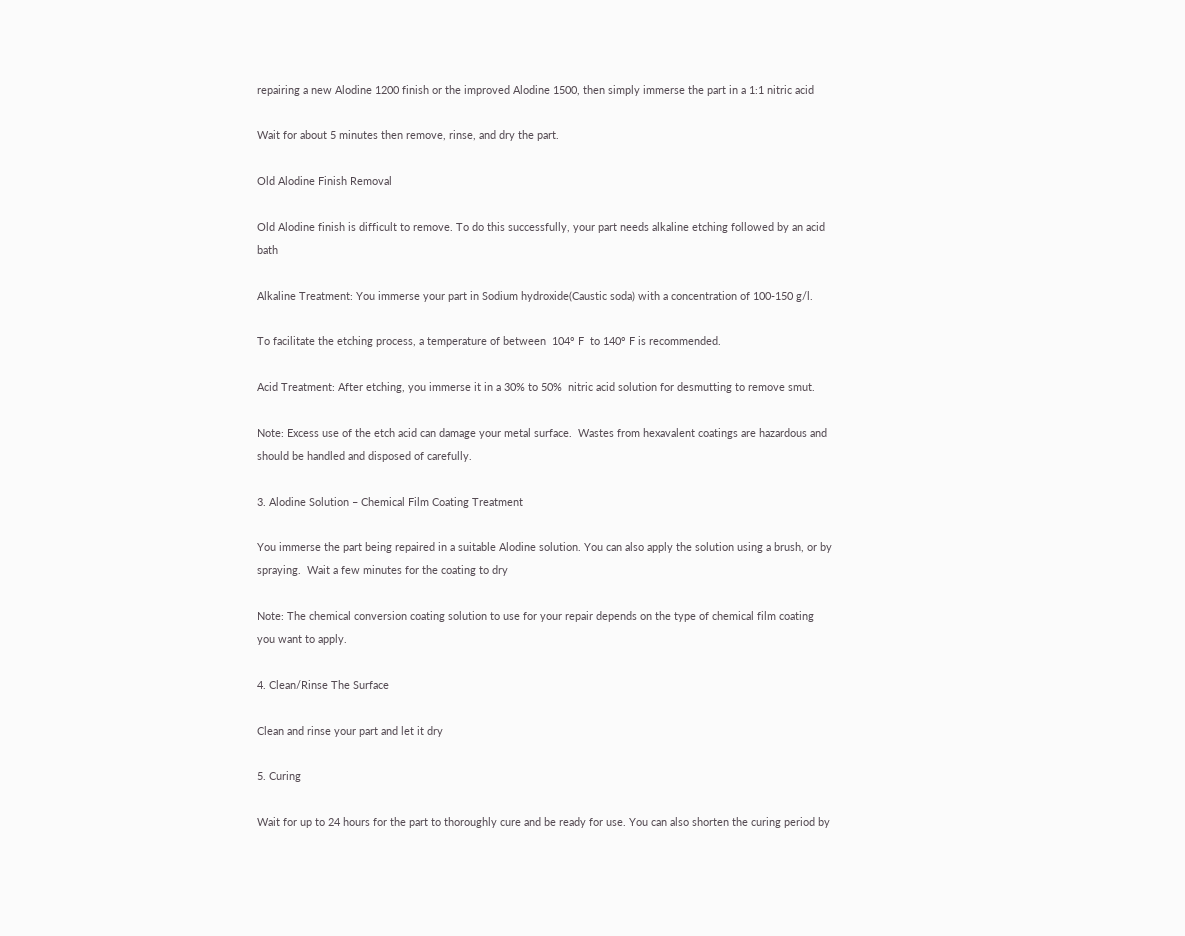repairing a new Alodine 1200 finish or the improved Alodine 1500, then simply immerse the part in a 1:1 nitric acid

Wait for about 5 minutes then remove, rinse, and dry the part.

Old Alodine Finish Removal

Old Alodine finish is difficult to remove. To do this successfully, your part needs alkaline etching followed by an acid bath

Alkaline Treatment: You immerse your part in Sodium hydroxide(Caustic soda) with a concentration of 100-150 g/l.

To facilitate the etching process, a temperature of between  104° F  to 140° F is recommended.

Acid Treatment: After etching, you immerse it in a 30% to 50%  nitric acid solution for desmutting to remove smut.

Note: Excess use of the etch acid can damage your metal surface.  Wastes from hexavalent coatings are hazardous and should be handled and disposed of carefully.

3. Alodine Solution – Chemical Film Coating Treatment

You immerse the part being repaired in a suitable Alodine solution. You can also apply the solution using a brush, or by spraying.  Wait a few minutes for the coating to dry

Note: The chemical conversion coating solution to use for your repair depends on the type of chemical film coating you want to apply.

4. Clean/Rinse The Surface

Clean and rinse your part and let it dry

5. Curing

Wait for up to 24 hours for the part to thoroughly cure and be ready for use. You can also shorten the curing period by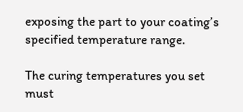exposing the part to your coating’s specified temperature range.

The curing temperatures you set must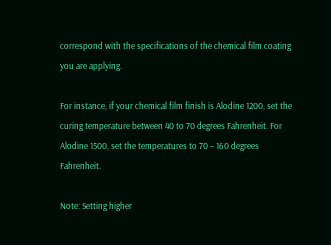correspond with the specifications of the chemical film coating you are applying.

For instance, if your chemical film finish is Alodine 1200, set the curing temperature between 40 to 70 degrees Fahrenheit. For  Alodine 1500, set the temperatures to 70 – 160 degrees Fahrenheit.

Note: Setting higher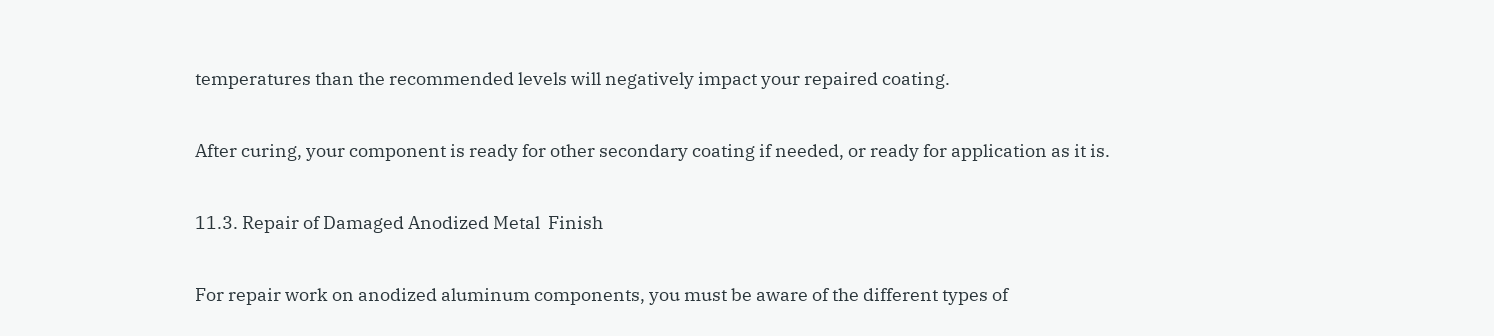temperatures than the recommended levels will negatively impact your repaired coating.

After curing, your component is ready for other secondary coating if needed, or ready for application as it is.

11.3. Repair of Damaged Anodized Metal  Finish

For repair work on anodized aluminum components, you must be aware of the different types of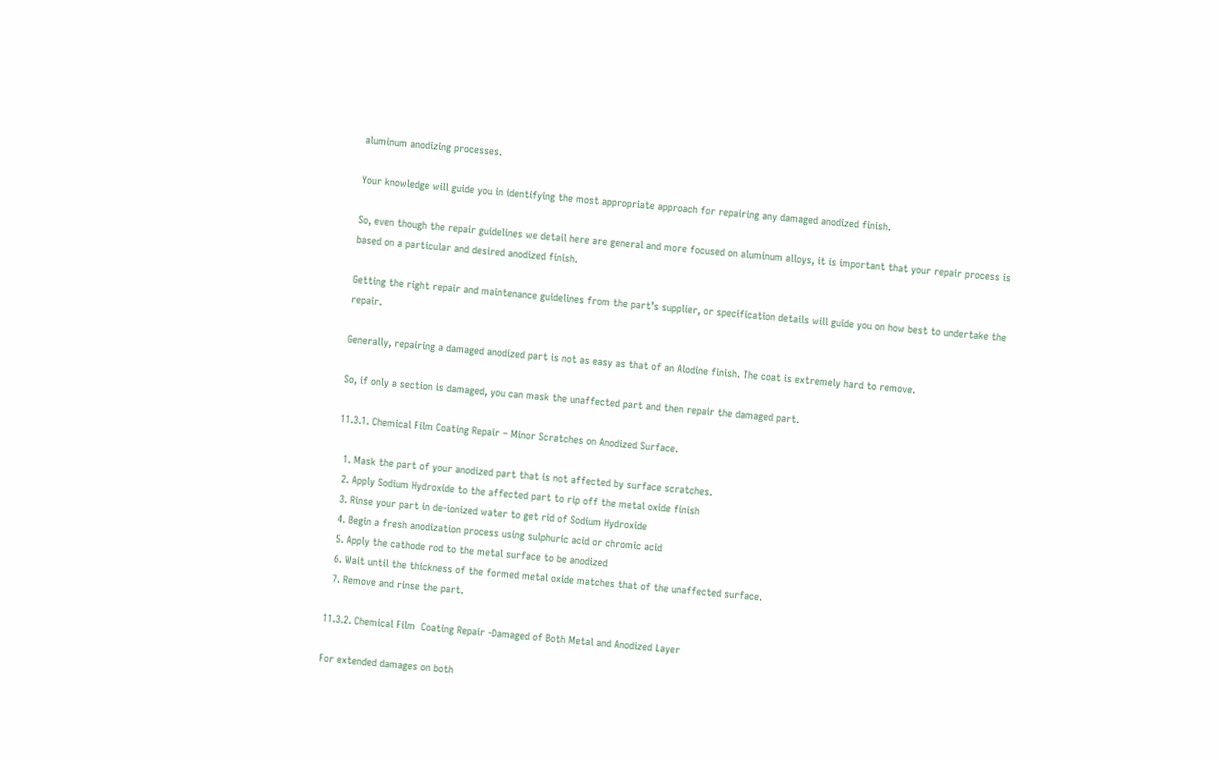aluminum anodizing processes.

Your knowledge will guide you in identifying the most appropriate approach for repairing any damaged anodized finish.

So, even though the repair guidelines we detail here are general and more focused on aluminum alloys, it is important that your repair process is based on a particular and desired anodized finish.

Getting the right repair and maintenance guidelines from the part’s supplier, or specification details will guide you on how best to undertake the repair.

Generally, repairing a damaged anodized part is not as easy as that of an Alodine finish. The coat is extremely hard to remove.

So, if only a section is damaged, you can mask the unaffected part and then repair the damaged part.

11.3.1. Chemical Film Coating Repair – Minor Scratches on Anodized Surface.

  1. Mask the part of your anodized part that is not affected by surface scratches.
  2. Apply Sodium Hydroxide to the affected part to rip off the metal oxide finish
  3. Rinse your part in de-ionized water to get rid of Sodium Hydroxide
  4. Begin a fresh anodization process using sulphuric acid or chromic acid
  5. Apply the cathode rod to the metal surface to be anodized
  6. Wait until the thickness of the formed metal oxide matches that of the unaffected surface.
  7. Remove and rinse the part.

11.3.2. Chemical Film  Coating Repair -Damaged of Both Metal and Anodized Layer

For extended damages on both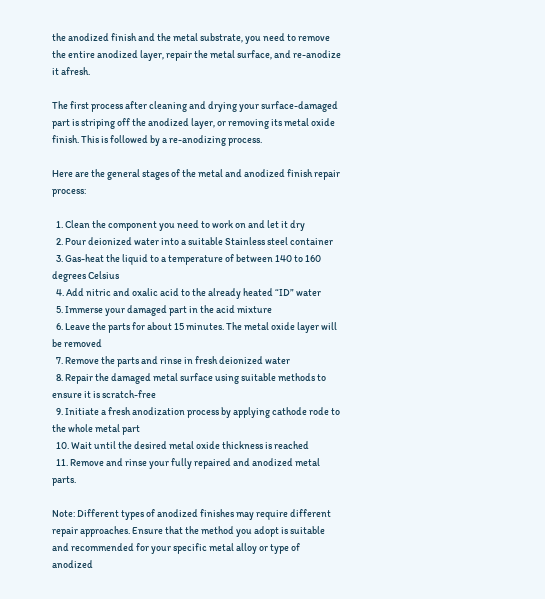the anodized finish and the metal substrate, you need to remove the entire anodized layer, repair the metal surface, and re-anodize it afresh.

The first process after cleaning and drying your surface-damaged part is striping off the anodized layer, or removing its metal oxide finish. This is followed by a re-anodizing process.

Here are the general stages of the metal and anodized finish repair process:

  1. Clean the component you need to work on and let it dry
  2. Pour deionized water into a suitable Stainless steel container
  3. Gas-heat the liquid to a temperature of between 140 to 160 degrees Celsius
  4. Add nitric and oxalic acid to the already heated “ID” water
  5. Immerse your damaged part in the acid mixture
  6. Leave the parts for about 15 minutes. The metal oxide layer will be removed
  7. Remove the parts and rinse in fresh deionized water
  8. Repair the damaged metal surface using suitable methods to ensure it is scratch-free
  9. Initiate a fresh anodization process by applying cathode rode to the whole metal part
  10. Wait until the desired metal oxide thickness is reached
  11. Remove and rinse your fully repaired and anodized metal parts.

Note: Different types of anodized finishes may require different repair approaches. Ensure that the method you adopt is suitable and recommended for your specific metal alloy or type of anodized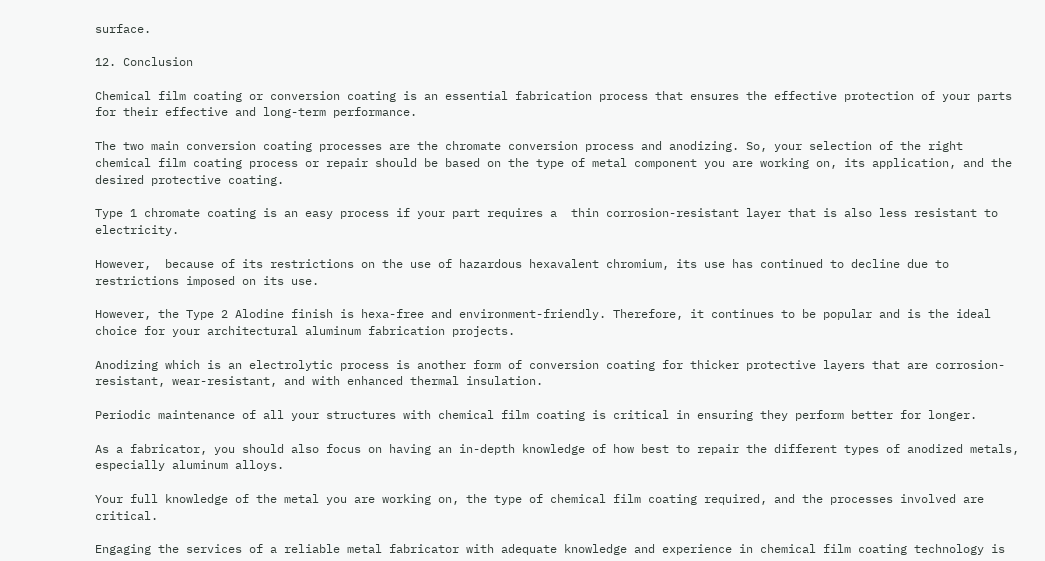surface.

12. Conclusion

Chemical film coating or conversion coating is an essential fabrication process that ensures the effective protection of your parts for their effective and long-term performance.

The two main conversion coating processes are the chromate conversion process and anodizing. So, your selection of the right chemical film coating process or repair should be based on the type of metal component you are working on, its application, and the desired protective coating.

Type 1 chromate coating is an easy process if your part requires a  thin corrosion-resistant layer that is also less resistant to electricity.

However,  because of its restrictions on the use of hazardous hexavalent chromium, its use has continued to decline due to restrictions imposed on its use.

However, the Type 2 Alodine finish is hexa-free and environment-friendly. Therefore, it continues to be popular and is the ideal choice for your architectural aluminum fabrication projects.

Anodizing which is an electrolytic process is another form of conversion coating for thicker protective layers that are corrosion-resistant, wear-resistant, and with enhanced thermal insulation.

Periodic maintenance of all your structures with chemical film coating is critical in ensuring they perform better for longer.

As a fabricator, you should also focus on having an in-depth knowledge of how best to repair the different types of anodized metals, especially aluminum alloys.

Your full knowledge of the metal you are working on, the type of chemical film coating required, and the processes involved are critical.

Engaging the services of a reliable metal fabricator with adequate knowledge and experience in chemical film coating technology is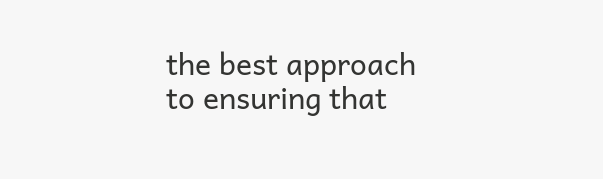the best approach to ensuring that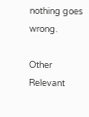nothing goes wrong.

Other Relevant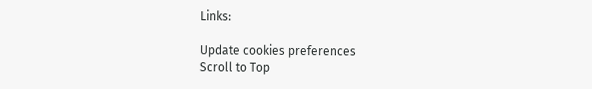Links:

Update cookies preferences
Scroll to Top